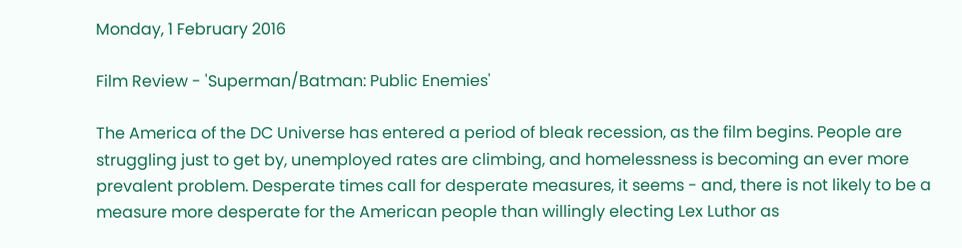Monday, 1 February 2016

Film Review - 'Superman/Batman: Public Enemies'

The America of the DC Universe has entered a period of bleak recession, as the film begins. People are struggling just to get by, unemployed rates are climbing, and homelessness is becoming an ever more prevalent problem. Desperate times call for desperate measures, it seems - and, there is not likely to be a measure more desperate for the American people than willingly electing Lex Luthor as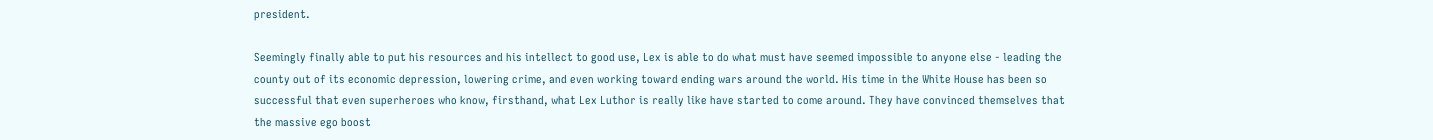president.

Seemingly finally able to put his resources and his intellect to good use, Lex is able to do what must have seemed impossible to anyone else - leading the county out of its economic depression, lowering crime, and even working toward ending wars around the world. His time in the White House has been so successful that even superheroes who know, firsthand, what Lex Luthor is really like have started to come around. They have convinced themselves that the massive ego boost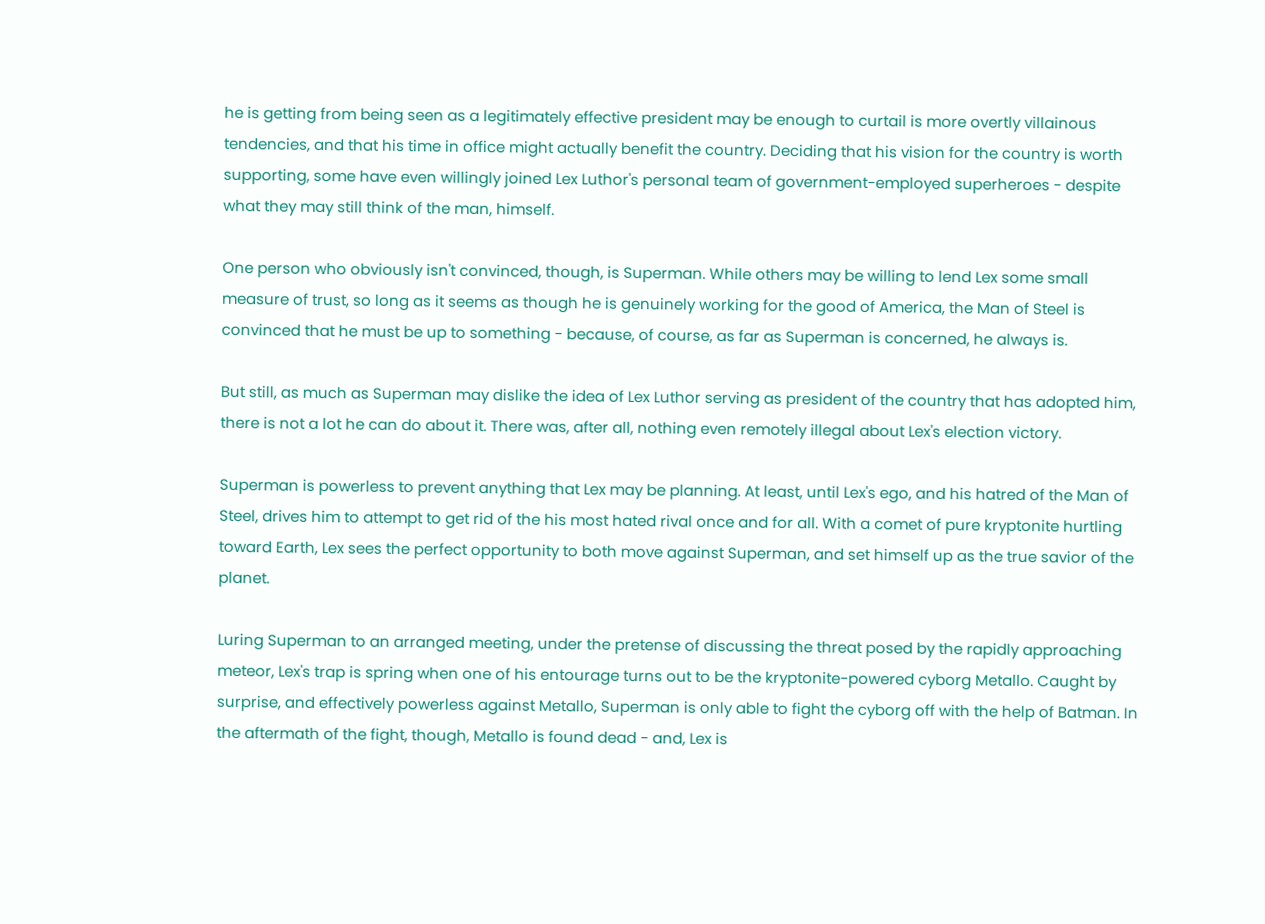he is getting from being seen as a legitimately effective president may be enough to curtail is more overtly villainous tendencies, and that his time in office might actually benefit the country. Deciding that his vision for the country is worth supporting, some have even willingly joined Lex Luthor's personal team of government-employed superheroes - despite what they may still think of the man, himself.

One person who obviously isn't convinced, though, is Superman. While others may be willing to lend Lex some small measure of trust, so long as it seems as though he is genuinely working for the good of America, the Man of Steel is convinced that he must be up to something - because, of course, as far as Superman is concerned, he always is.

But still, as much as Superman may dislike the idea of Lex Luthor serving as president of the country that has adopted him, there is not a lot he can do about it. There was, after all, nothing even remotely illegal about Lex's election victory.

Superman is powerless to prevent anything that Lex may be planning. At least, until Lex's ego, and his hatred of the Man of Steel, drives him to attempt to get rid of the his most hated rival once and for all. With a comet of pure kryptonite hurtling toward Earth, Lex sees the perfect opportunity to both move against Superman, and set himself up as the true savior of the planet.

Luring Superman to an arranged meeting, under the pretense of discussing the threat posed by the rapidly approaching meteor, Lex's trap is spring when one of his entourage turns out to be the kryptonite-powered cyborg Metallo. Caught by surprise, and effectively powerless against Metallo, Superman is only able to fight the cyborg off with the help of Batman. In the aftermath of the fight, though, Metallo is found dead - and, Lex is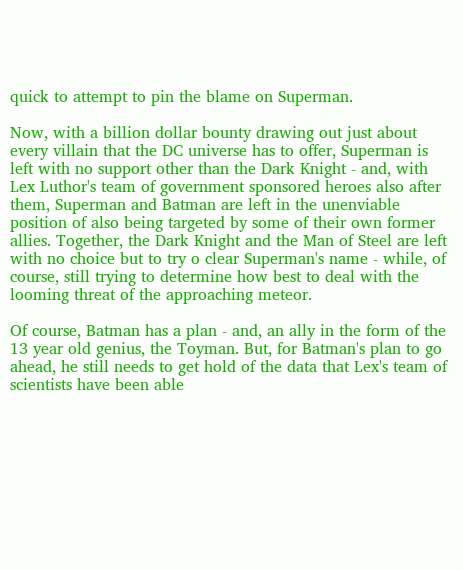quick to attempt to pin the blame on Superman.

Now, with a billion dollar bounty drawing out just about every villain that the DC universe has to offer, Superman is left with no support other than the Dark Knight - and, with Lex Luthor's team of government sponsored heroes also after them, Superman and Batman are left in the unenviable position of also being targeted by some of their own former allies. Together, the Dark Knight and the Man of Steel are left with no choice but to try o clear Superman's name - while, of course, still trying to determine how best to deal with the looming threat of the approaching meteor.

Of course, Batman has a plan - and, an ally in the form of the 13 year old genius, the Toyman. But, for Batman's plan to go ahead, he still needs to get hold of the data that Lex's team of scientists have been able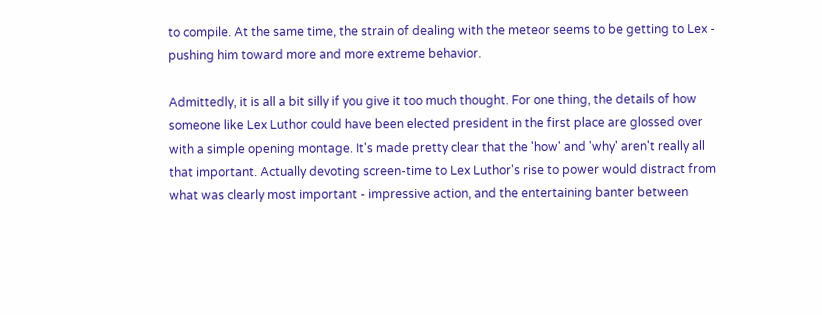to compile. At the same time, the strain of dealing with the meteor seems to be getting to Lex - pushing him toward more and more extreme behavior.

Admittedly, it is all a bit silly if you give it too much thought. For one thing, the details of how someone like Lex Luthor could have been elected president in the first place are glossed over with a simple opening montage. It's made pretty clear that the 'how' and 'why' aren't really all that important. Actually devoting screen-time to Lex Luthor's rise to power would distract from what was clearly most important - impressive action, and the entertaining banter between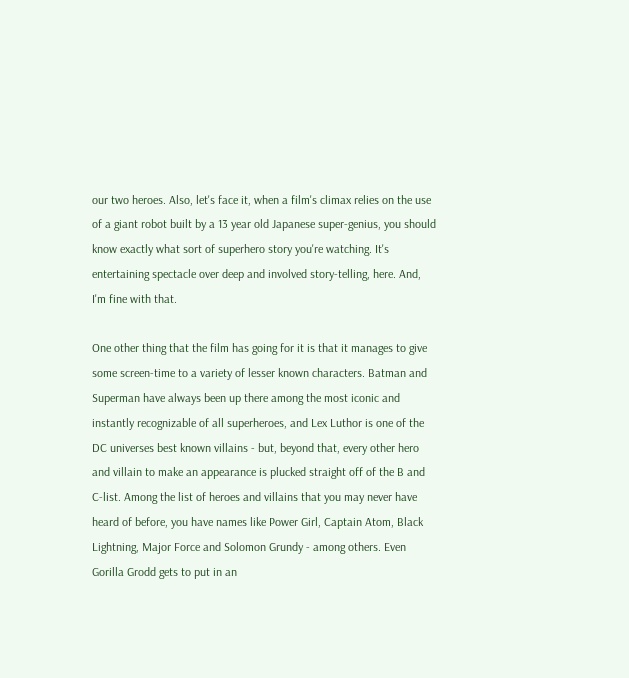our two heroes. Also, let's face it, when a film's climax relies on the use of a giant robot built by a 13 year old Japanese super-genius, you should know exactly what sort of superhero story you're watching. It's entertaining spectacle over deep and involved story-telling, here. And, I'm fine with that.

One other thing that the film has going for it is that it manages to give some screen-time to a variety of lesser known characters. Batman and Superman have always been up there among the most iconic and instantly recognizable of all superheroes, and Lex Luthor is one of the DC universes best known villains - but, beyond that, every other hero and villain to make an appearance is plucked straight off of the B and C-list. Among the list of heroes and villains that you may never have heard of before, you have names like Power Girl, Captain Atom, Black Lightning, Major Force and Solomon Grundy - among others. Even Gorilla Grodd gets to put in an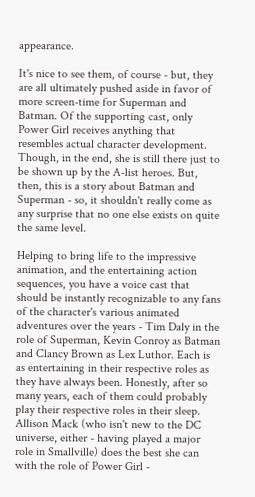appearance.

It's nice to see them, of course - but, they are all ultimately pushed aside in favor of more screen-time for Superman and Batman. Of the supporting cast, only Power Girl receives anything that resembles actual character development. Though, in the end, she is still there just to be shown up by the A-list heroes. But, then, this is a story about Batman and Superman - so, it shouldn't really come as any surprise that no one else exists on quite the same level.

Helping to bring life to the impressive animation, and the entertaining action sequences, you have a voice cast that should be instantly recognizable to any fans of the character's various animated adventures over the years - Tim Daly in the role of Superman, Kevin Conroy as Batman and Clancy Brown as Lex Luthor. Each is as entertaining in their respective roles as they have always been. Honestly, after so many years, each of them could probably play their respective roles in their sleep. Allison Mack (who isn't new to the DC universe, either - having played a major role in Smallville) does the best she can with the role of Power Girl -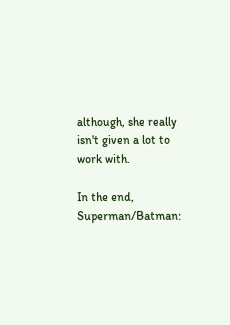although, she really isn't given a lot to work with.

In the end, Superman/Batman: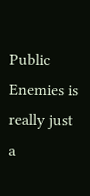Public Enemies is really just a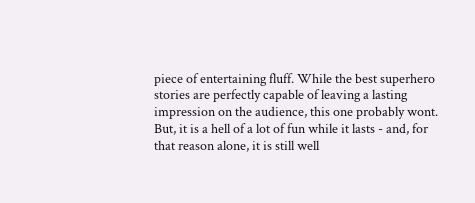piece of entertaining fluff. While the best superhero stories are perfectly capable of leaving a lasting impression on the audience, this one probably wont. But, it is a hell of a lot of fun while it lasts - and, for that reason alone, it is still well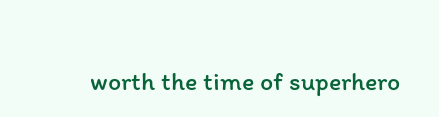worth the time of superhero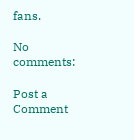fans.

No comments:

Post a Comment